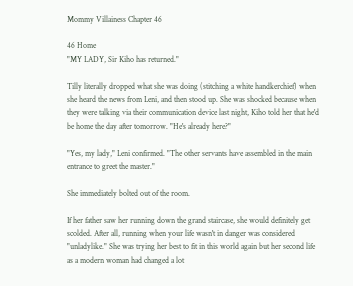Mommy Villainess Chapter 46

46 Home
"MY LADY, Sir Kiho has returned."

Tilly literally dropped what she was doing (stitching a white handkerchief) when she heard the news from Leni, and then stood up. She was shocked because when they were talking via their communication device last night, Kiho told her that he'd be home the day after tomorrow. "He's already here?"

"Yes, my lady," Leni confirmed. "The other servants have assembled in the main entrance to greet the master."

She immediately bolted out of the room.

If her father saw her running down the grand staircase, she would definitely get scolded. After all, running when your life wasn't in danger was considered "unladylike." She was trying her best to fit in this world again but her second life as a modern woman had changed a lot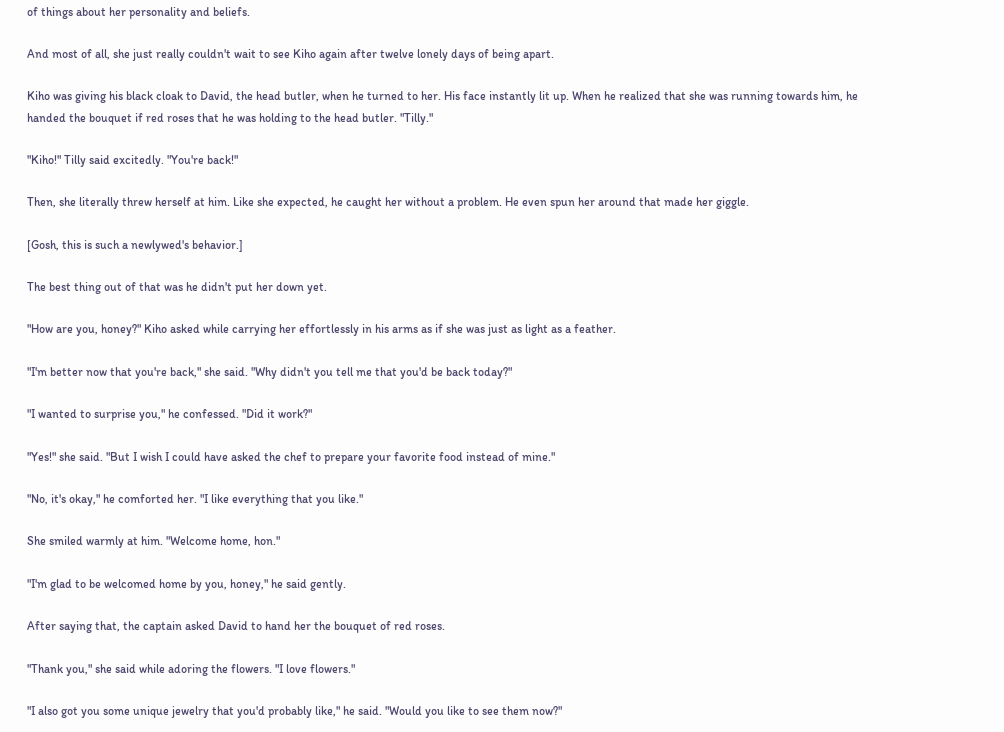of things about her personality and beliefs.

And most of all, she just really couldn't wait to see Kiho again after twelve lonely days of being apart.

Kiho was giving his black cloak to David, the head butler, when he turned to her. His face instantly lit up. When he realized that she was running towards him, he handed the bouquet if red roses that he was holding to the head butler. "Tilly."

"Kiho!" Tilly said excitedly. "You're back!"

Then, she literally threw herself at him. Like she expected, he caught her without a problem. He even spun her around that made her giggle.

[Gosh, this is such a newlywed's behavior.]

The best thing out of that was he didn't put her down yet.

"How are you, honey?" Kiho asked while carrying her effortlessly in his arms as if she was just as light as a feather.

"I'm better now that you're back," she said. "Why didn't you tell me that you'd be back today?"

"I wanted to surprise you," he confessed. "Did it work?"

"Yes!" she said. "But I wish I could have asked the chef to prepare your favorite food instead of mine."

"No, it's okay," he comforted her. "I like everything that you like."

She smiled warmly at him. "Welcome home, hon."

"I'm glad to be welcomed home by you, honey," he said gently.

After saying that, the captain asked David to hand her the bouquet of red roses.

"Thank you," she said while adoring the flowers. "I love flowers."

"I also got you some unique jewelry that you'd probably like," he said. "Would you like to see them now?"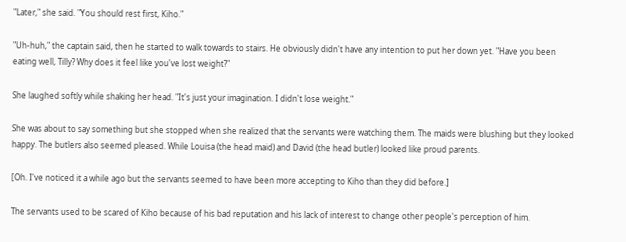"Later," she said. "You should rest first, Kiho."

"Uh-huh," the captain said, then he started to walk towards to stairs. He obviously didn't have any intention to put her down yet. "Have you been eating well, Tilly? Why does it feel like you've lost weight?"

She laughed softly while shaking her head. "It's just your imagination. I didn't lose weight."

She was about to say something but she stopped when she realized that the servants were watching them. The maids were blushing but they looked happy. The butlers also seemed pleased. While Louisa (the head maid) and David (the head butler) looked like proud parents.

[Oh. I've noticed it a while ago but the servants seemed to have been more accepting to Kiho than they did before.]

The servants used to be scared of Kiho because of his bad reputation and his lack of interest to change other people's perception of him.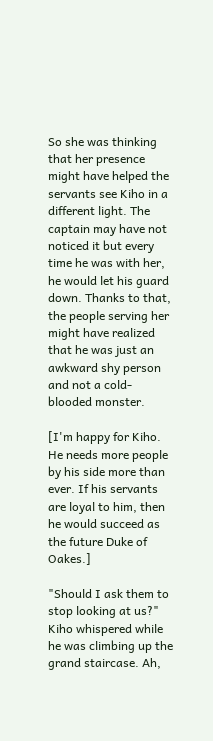So she was thinking that her presence might have helped the servants see Kiho in a different light. The captain may have not noticed it but every time he was with her, he would let his guard down. Thanks to that, the people serving her might have realized that he was just an awkward shy person and not a cold-blooded monster.

[I'm happy for Kiho. He needs more people by his side more than ever. If his servants are loyal to him, then he would succeed as the future Duke of Oakes.]

"Should I ask them to stop looking at us?" Kiho whispered while he was climbing up the grand staircase. Ah,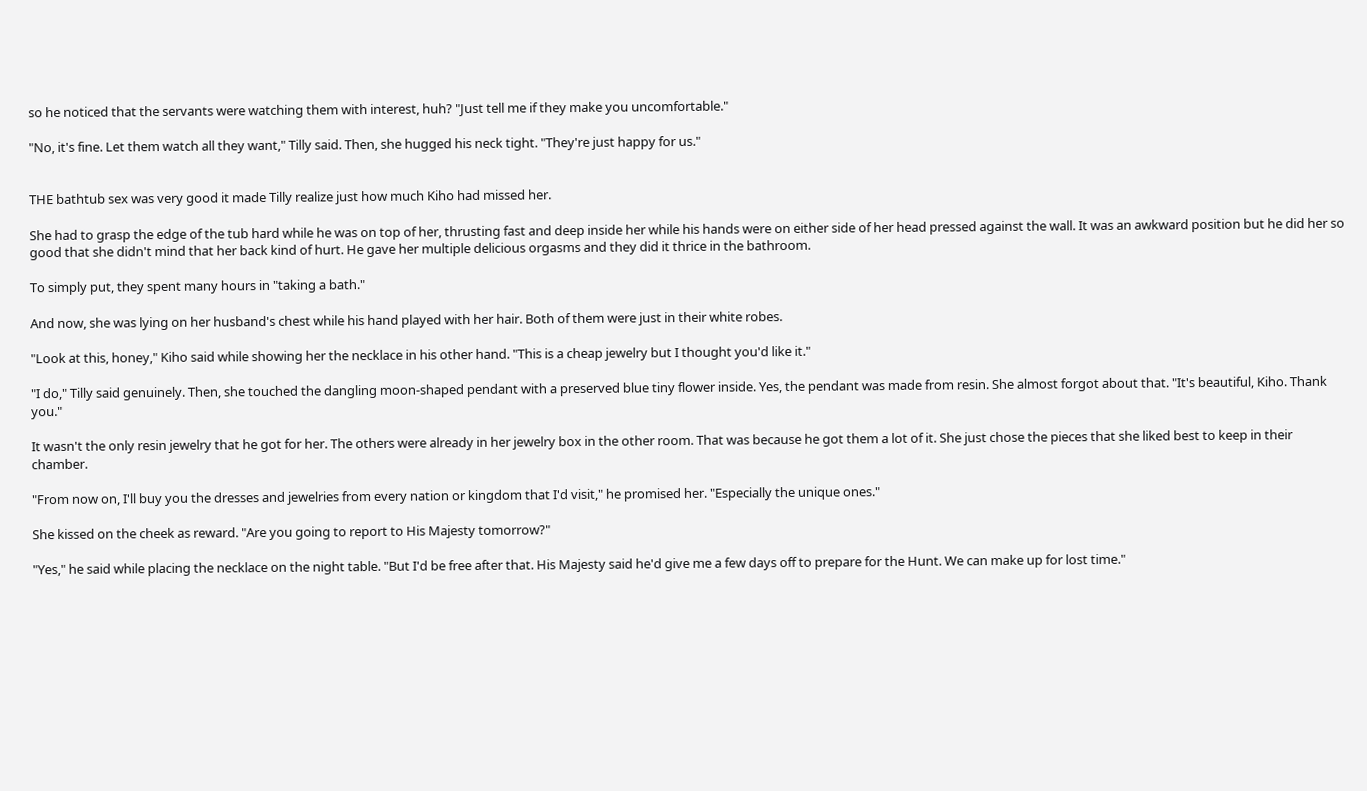so he noticed that the servants were watching them with interest, huh? "Just tell me if they make you uncomfortable."

"No, it's fine. Let them watch all they want," Tilly said. Then, she hugged his neck tight. "They're just happy for us."


THE bathtub sex was very good it made Tilly realize just how much Kiho had missed her.

She had to grasp the edge of the tub hard while he was on top of her, thrusting fast and deep inside her while his hands were on either side of her head pressed against the wall. It was an awkward position but he did her so good that she didn't mind that her back kind of hurt. He gave her multiple delicious orgasms and they did it thrice in the bathroom.

To simply put, they spent many hours in "taking a bath."

And now, she was lying on her husband's chest while his hand played with her hair. Both of them were just in their white robes.

"Look at this, honey," Kiho said while showing her the necklace in his other hand. "This is a cheap jewelry but I thought you'd like it."

"I do," Tilly said genuinely. Then, she touched the dangling moon-shaped pendant with a preserved blue tiny flower inside. Yes, the pendant was made from resin. She almost forgot about that. "It's beautiful, Kiho. Thank you."

It wasn't the only resin jewelry that he got for her. The others were already in her jewelry box in the other room. That was because he got them a lot of it. She just chose the pieces that she liked best to keep in their chamber.

"From now on, I'll buy you the dresses and jewelries from every nation or kingdom that I'd visit," he promised her. "Especially the unique ones."

She kissed on the cheek as reward. "Are you going to report to His Majesty tomorrow?"

"Yes," he said while placing the necklace on the night table. "But I'd be free after that. His Majesty said he'd give me a few days off to prepare for the Hunt. We can make up for lost time."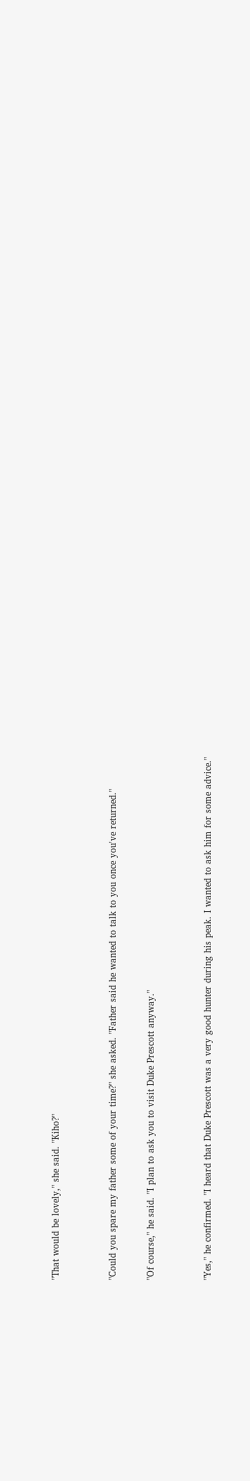"That would be lovely," she said. "Kiho?"


"Could you spare my father some of your time?" she asked. "Father said he wanted to talk to you once you've returned."

"Of course," he said. "I plan to ask you to visit Duke Prescott anyway."


"Yes," he confirmed. "I heard that Duke Prescott was a very good hunter during his peak. I wanted to ask him for some advice."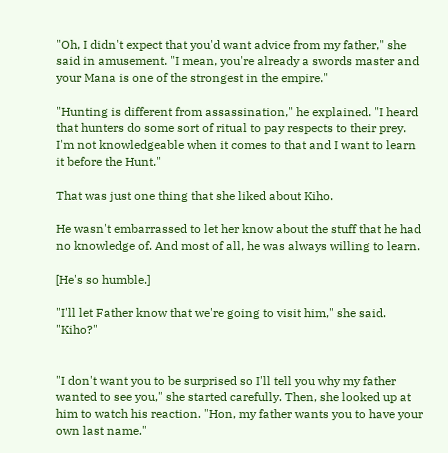"Oh, I didn't expect that you'd want advice from my father," she said in amusement. "I mean, you're already a swords master and your Mana is one of the strongest in the empire."

"Hunting is different from assassination," he explained. "I heard that hunters do some sort of ritual to pay respects to their prey. I'm not knowledgeable when it comes to that and I want to learn it before the Hunt."

That was just one thing that she liked about Kiho.

He wasn't embarrassed to let her know about the stuff that he had no knowledge of. And most of all, he was always willing to learn.

[He's so humble.]

"I'll let Father know that we're going to visit him," she said. "Kiho?"


"I don't want you to be surprised so I'll tell you why my father wanted to see you," she started carefully. Then, she looked up at him to watch his reaction. "Hon, my father wants you to have your own last name."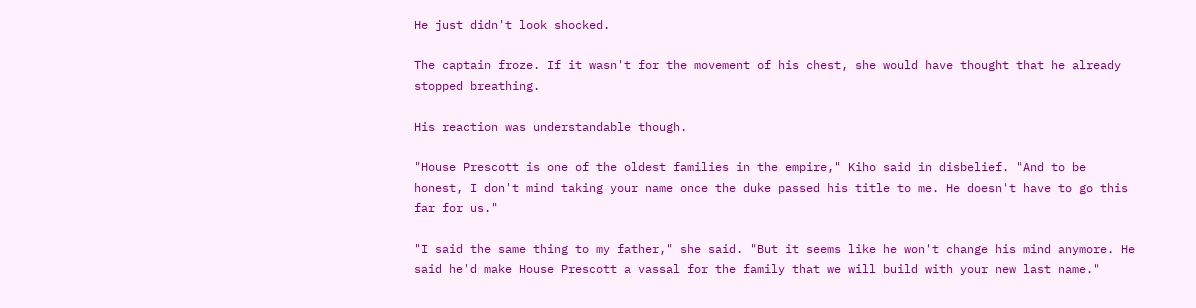He just didn't look shocked.

The captain froze. If it wasn't for the movement of his chest, she would have thought that he already stopped breathing.

His reaction was understandable though.

"House Prescott is one of the oldest families in the empire," Kiho said in disbelief. "And to be honest, I don't mind taking your name once the duke passed his title to me. He doesn't have to go this far for us."

"I said the same thing to my father," she said. "But it seems like he won't change his mind anymore. He said he'd make House Prescott a vassal for the family that we will build with your new last name."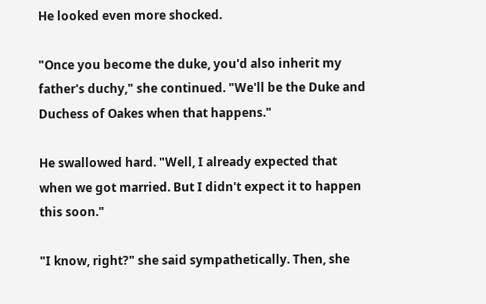He looked even more shocked.

"Once you become the duke, you'd also inherit my father's duchy," she continued. "We'll be the Duke and Duchess of Oakes when that happens."

He swallowed hard. "Well, I already expected that when we got married. But I didn't expect it to happen this soon."

"I know, right?" she said sympathetically. Then, she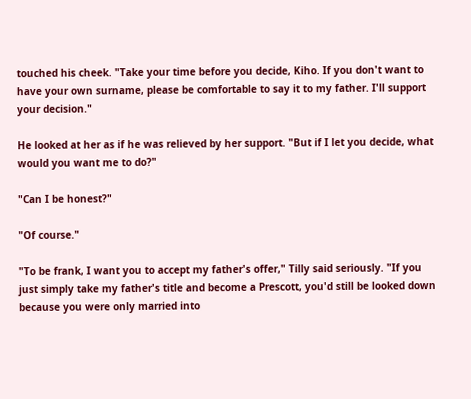touched his cheek. "Take your time before you decide, Kiho. If you don't want to have your own surname, please be comfortable to say it to my father. I'll support your decision."

He looked at her as if he was relieved by her support. "But if I let you decide, what would you want me to do?"

"Can I be honest?"

"Of course."

"To be frank, I want you to accept my father's offer," Tilly said seriously. "If you just simply take my father's title and become a Prescott, you'd still be looked down because you were only married into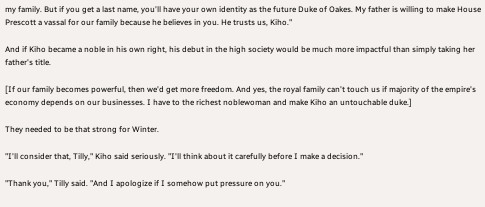my family. But if you get a last name, you'll have your own identity as the future Duke of Oakes. My father is willing to make House Prescott a vassal for our family because he believes in you. He trusts us, Kiho."

And if Kiho became a noble in his own right, his debut in the high society would be much more impactful than simply taking her father's title.

[If our family becomes powerful, then we'd get more freedom. And yes, the royal family can't touch us if majority of the empire's economy depends on our businesses. I have to the richest noblewoman and make Kiho an untouchable duke.]

They needed to be that strong for Winter.

"I'll consider that, Tilly," Kiho said seriously. "I'll think about it carefully before I make a decision."

"Thank you," Tilly said. "And I apologize if I somehow put pressure on you."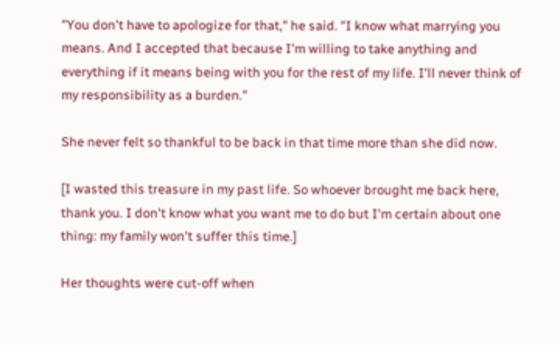"You don't have to apologize for that," he said. "I know what marrying you means. And I accepted that because I'm willing to take anything and everything if it means being with you for the rest of my life. I'll never think of my responsibility as a burden."

She never felt so thankful to be back in that time more than she did now.

[I wasted this treasure in my past life. So whoever brought me back here, thank you. I don't know what you want me to do but I'm certain about one thing: my family won't suffer this time.]

Her thoughts were cut-off when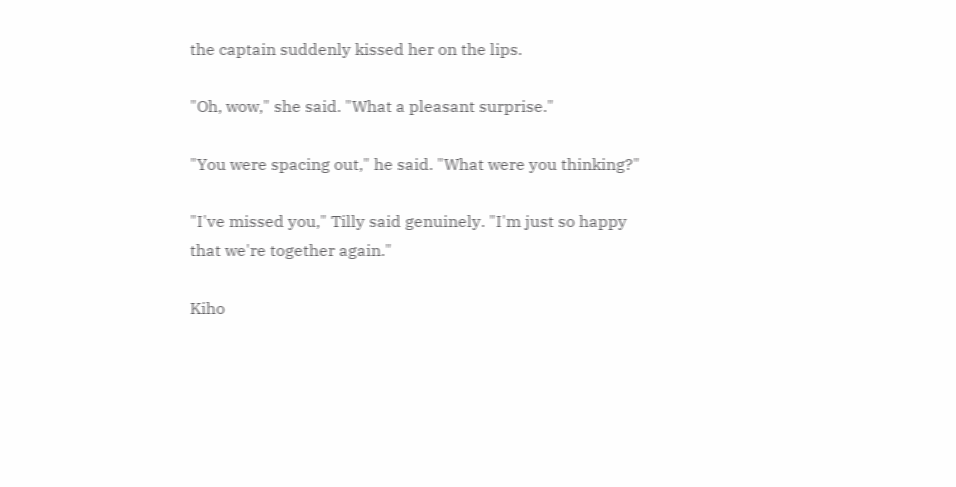the captain suddenly kissed her on the lips.

"Oh, wow," she said. "What a pleasant surprise."

"You were spacing out," he said. "What were you thinking?"

"I've missed you," Tilly said genuinely. "I'm just so happy that we're together again."

Kiho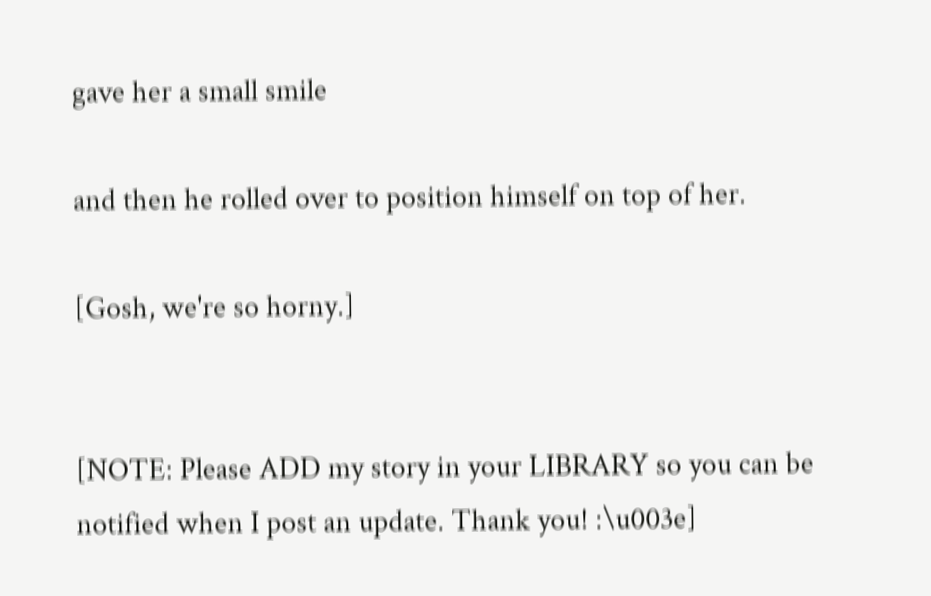gave her a small smile

and then he rolled over to position himself on top of her.

[Gosh, we're so horny.]


[NOTE: Please ADD my story in your LIBRARY so you can be notified when I post an update. Thank you! :\u003e]